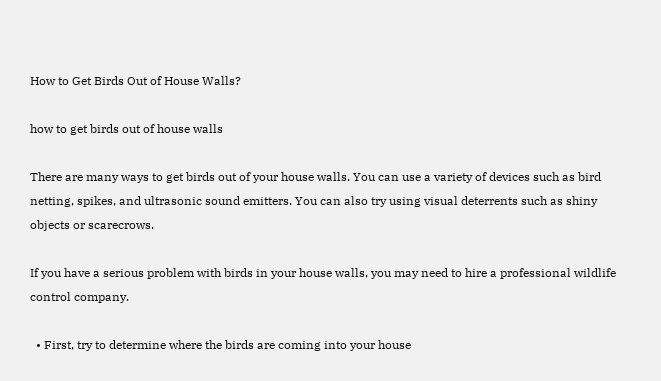How to Get Birds Out of House Walls?

how to get birds out of house walls

There are many ways to get birds out of your house walls. You can use a variety of devices such as bird netting, spikes, and ultrasonic sound emitters. You can also try using visual deterrents such as shiny objects or scarecrows.

If you have a serious problem with birds in your house walls, you may need to hire a professional wildlife control company.

  • First, try to determine where the birds are coming into your house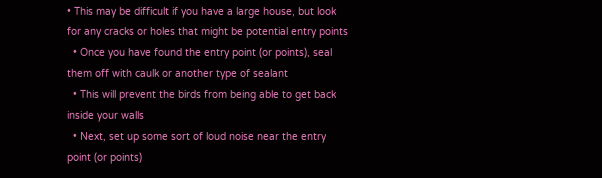• This may be difficult if you have a large house, but look for any cracks or holes that might be potential entry points
  • Once you have found the entry point (or points), seal them off with caulk or another type of sealant
  • This will prevent the birds from being able to get back inside your walls
  • Next, set up some sort of loud noise near the entry point (or points)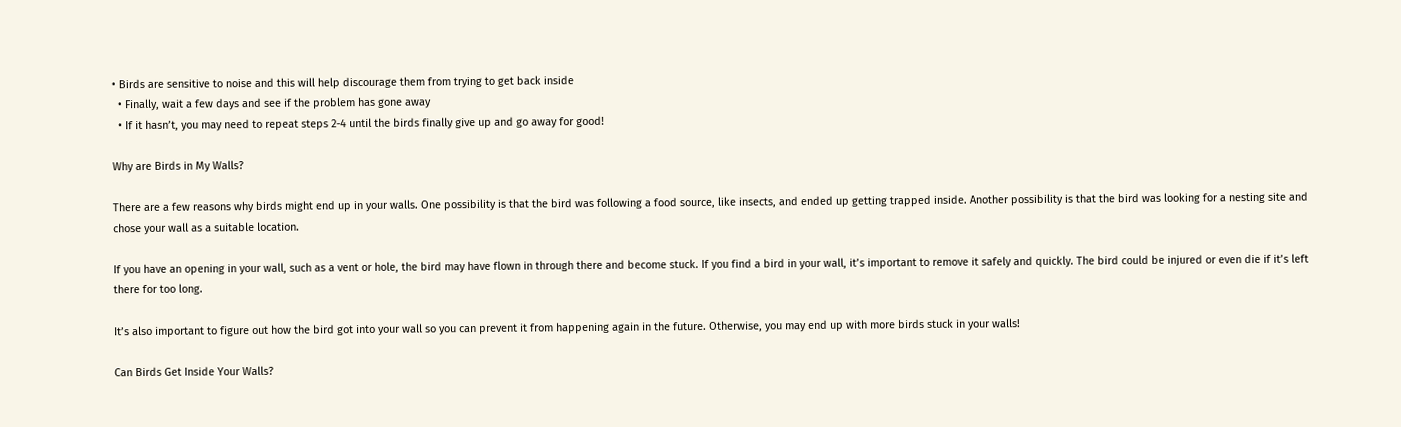• Birds are sensitive to noise and this will help discourage them from trying to get back inside
  • Finally, wait a few days and see if the problem has gone away
  • If it hasn’t, you may need to repeat steps 2-4 until the birds finally give up and go away for good!

Why are Birds in My Walls?

There are a few reasons why birds might end up in your walls. One possibility is that the bird was following a food source, like insects, and ended up getting trapped inside. Another possibility is that the bird was looking for a nesting site and chose your wall as a suitable location.

If you have an opening in your wall, such as a vent or hole, the bird may have flown in through there and become stuck. If you find a bird in your wall, it’s important to remove it safely and quickly. The bird could be injured or even die if it’s left there for too long.

It’s also important to figure out how the bird got into your wall so you can prevent it from happening again in the future. Otherwise, you may end up with more birds stuck in your walls!

Can Birds Get Inside Your Walls?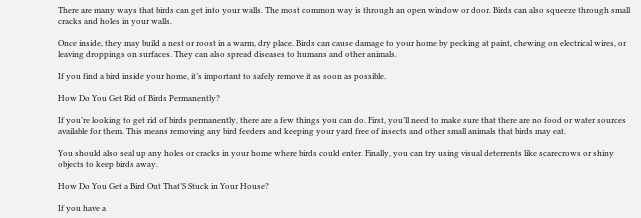There are many ways that birds can get into your walls. The most common way is through an open window or door. Birds can also squeeze through small cracks and holes in your walls.

Once inside, they may build a nest or roost in a warm, dry place. Birds can cause damage to your home by pecking at paint, chewing on electrical wires, or leaving droppings on surfaces. They can also spread diseases to humans and other animals.

If you find a bird inside your home, it’s important to safely remove it as soon as possible.

How Do You Get Rid of Birds Permanently?

If you’re looking to get rid of birds permanently, there are a few things you can do. First, you’ll need to make sure that there are no food or water sources available for them. This means removing any bird feeders and keeping your yard free of insects and other small animals that birds may eat.

You should also seal up any holes or cracks in your home where birds could enter. Finally, you can try using visual deterrents like scarecrows or shiny objects to keep birds away.

How Do You Get a Bird Out That’S Stuck in Your House?

If you have a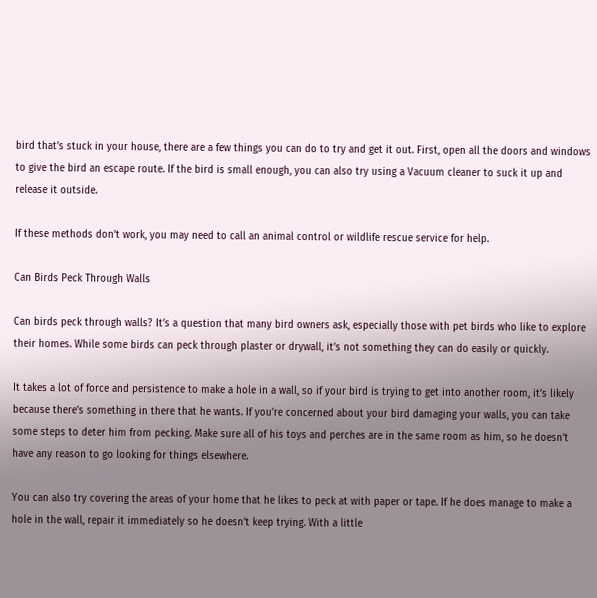bird that’s stuck in your house, there are a few things you can do to try and get it out. First, open all the doors and windows to give the bird an escape route. If the bird is small enough, you can also try using a Vacuum cleaner to suck it up and release it outside.

If these methods don’t work, you may need to call an animal control or wildlife rescue service for help.

Can Birds Peck Through Walls

Can birds peck through walls? It’s a question that many bird owners ask, especially those with pet birds who like to explore their homes. While some birds can peck through plaster or drywall, it’s not something they can do easily or quickly.

It takes a lot of force and persistence to make a hole in a wall, so if your bird is trying to get into another room, it’s likely because there’s something in there that he wants. If you’re concerned about your bird damaging your walls, you can take some steps to deter him from pecking. Make sure all of his toys and perches are in the same room as him, so he doesn’t have any reason to go looking for things elsewhere.

You can also try covering the areas of your home that he likes to peck at with paper or tape. If he does manage to make a hole in the wall, repair it immediately so he doesn’t keep trying. With a little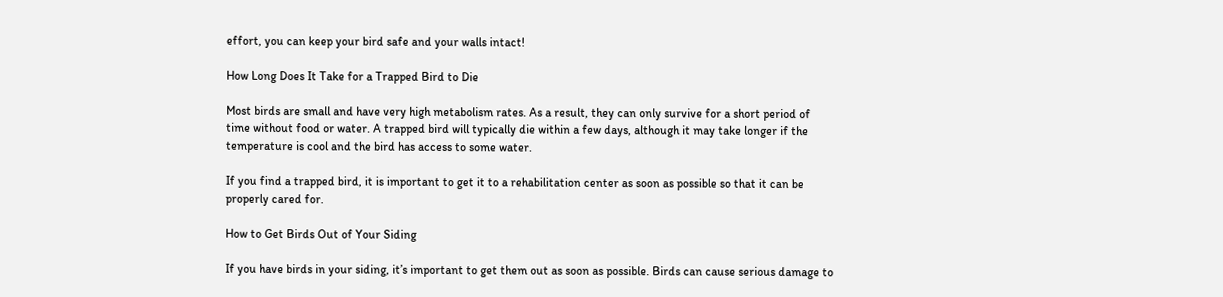effort, you can keep your bird safe and your walls intact!

How Long Does It Take for a Trapped Bird to Die

Most birds are small and have very high metabolism rates. As a result, they can only survive for a short period of time without food or water. A trapped bird will typically die within a few days, although it may take longer if the temperature is cool and the bird has access to some water.

If you find a trapped bird, it is important to get it to a rehabilitation center as soon as possible so that it can be properly cared for.

How to Get Birds Out of Your Siding

If you have birds in your siding, it’s important to get them out as soon as possible. Birds can cause serious damage to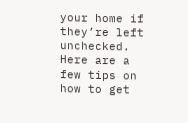your home if they’re left unchecked. Here are a few tips on how to get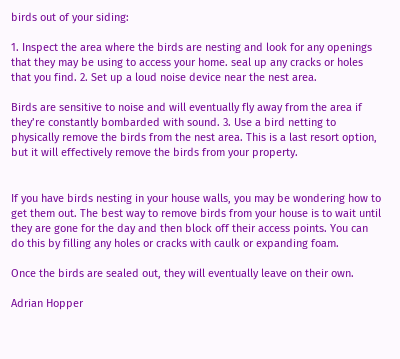birds out of your siding:

1. Inspect the area where the birds are nesting and look for any openings that they may be using to access your home. seal up any cracks or holes that you find. 2. Set up a loud noise device near the nest area.

Birds are sensitive to noise and will eventually fly away from the area if they’re constantly bombarded with sound. 3. Use a bird netting to physically remove the birds from the nest area. This is a last resort option, but it will effectively remove the birds from your property.


If you have birds nesting in your house walls, you may be wondering how to get them out. The best way to remove birds from your house is to wait until they are gone for the day and then block off their access points. You can do this by filling any holes or cracks with caulk or expanding foam.

Once the birds are sealed out, they will eventually leave on their own.

Adrian Hopper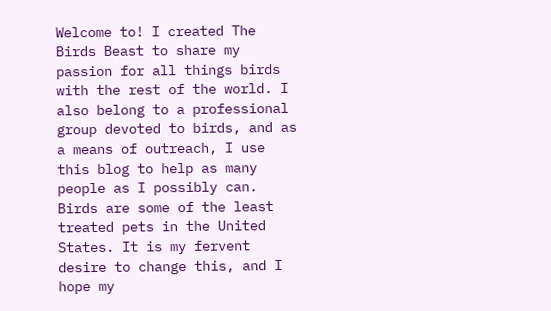Welcome to! I created The Birds Beast to share my passion for all things birds with the rest of the world. I also belong to a professional group devoted to birds, and as a means of outreach, I use this blog to help as many people as I possibly can. Birds are some of the least treated pets in the United States. It is my fervent desire to change this, and I hope my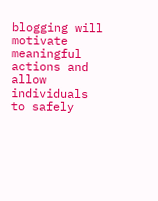blogging will motivate meaningful actions and allow individuals to safely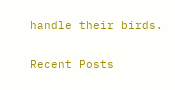handle their birds.

Recent Posts